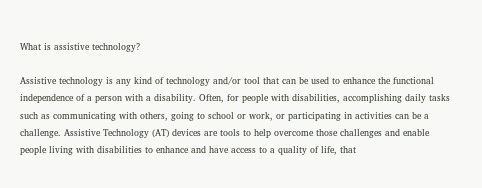What is assistive technology?

Assistive technology is any kind of technology and/or tool that can be used to enhance the functional independence of a person with a disability. Often, for people with disabilities, accomplishing daily tasks such as communicating with others, going to school or work, or participating in activities can be a challenge. Assistive Technology (AT) devices are tools to help overcome those challenges and enable people living with disabilities to enhance and have access to a quality of life, that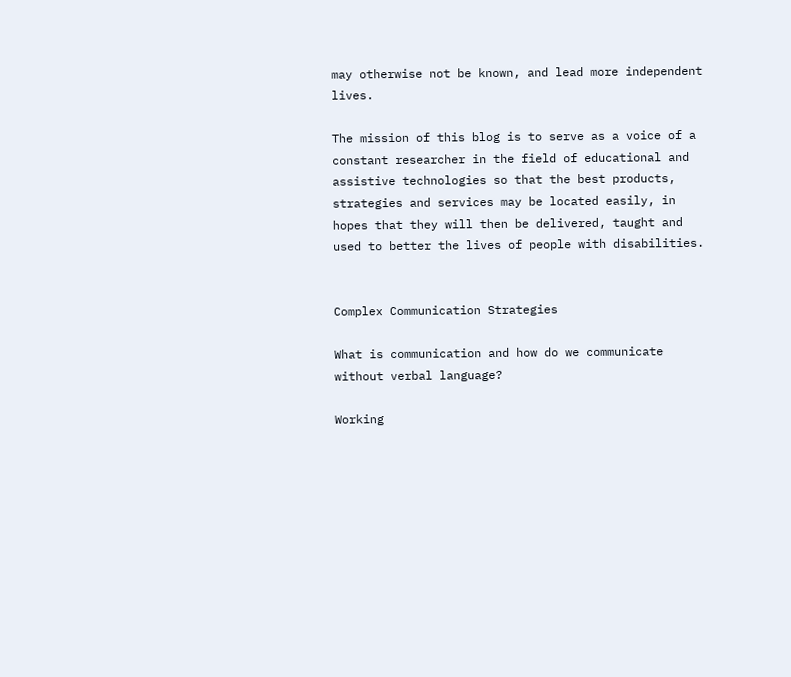may otherwise not be known, and lead more independent lives.

The mission of this blog is to serve as a voice of a constant researcher in the field of educational and assistive technologies so that the best products, strategies and services may be located easily, in hopes that they will then be delivered, taught and used to better the lives of people with disabilities.


Complex Communication Strategies

What is communication and how do we communicate without verbal language?

Working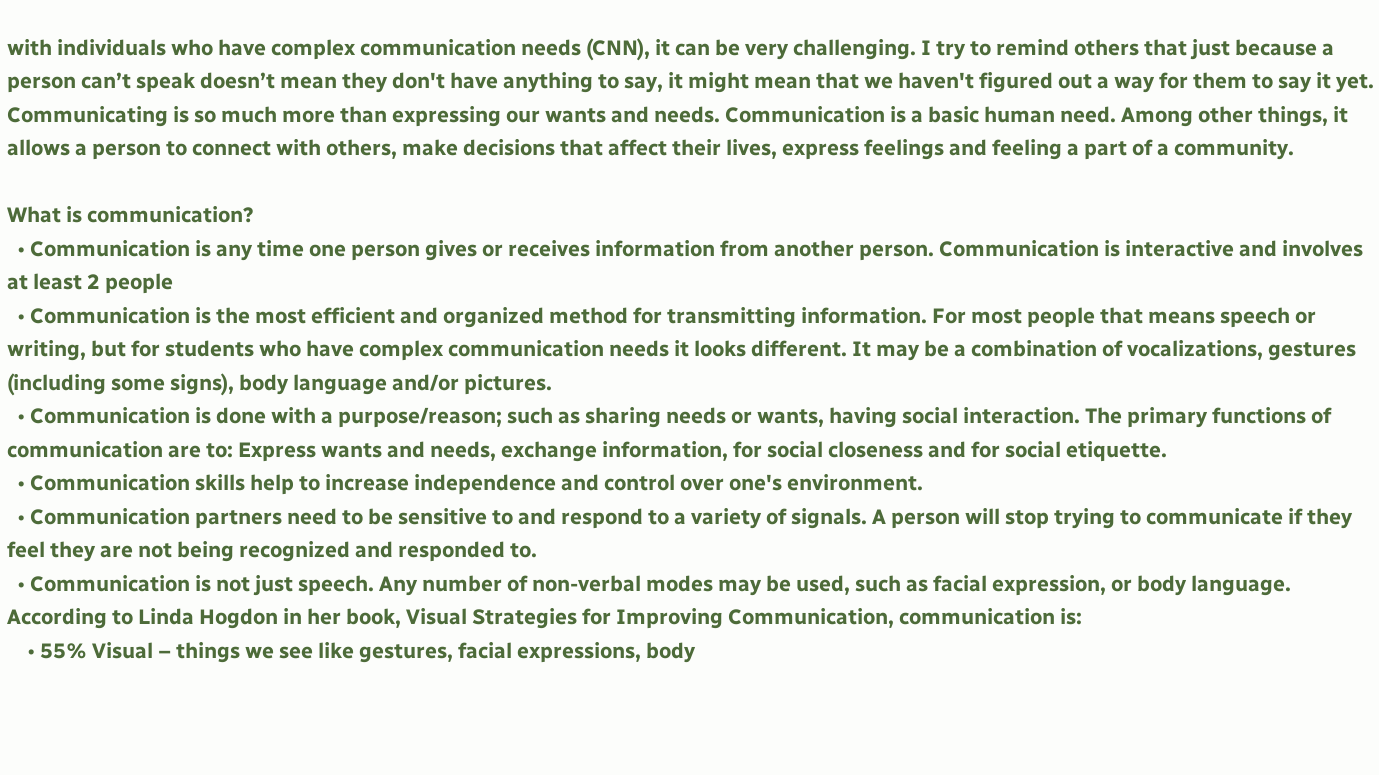with individuals who have complex communication needs (CNN), it can be very challenging. I try to remind others that just because a person can’t speak doesn’t mean they don't have anything to say, it might mean that we haven't figured out a way for them to say it yet. Communicating is so much more than expressing our wants and needs. Communication is a basic human need. Among other things, it allows a person to connect with others, make decisions that affect their lives, express feelings and feeling a part of a community.

What is communication?
  • Communication is any time one person gives or receives information from another person. Communication is interactive and involves at least 2 people
  • Communication is the most efficient and organized method for transmitting information. For most people that means speech or writing, but for students who have complex communication needs it looks different. It may be a combination of vocalizations, gestures (including some signs), body language and/or pictures.
  • Communication is done with a purpose/reason; such as sharing needs or wants, having social interaction. The primary functions of communication are to: Express wants and needs, exchange information, for social closeness and for social etiquette.
  • Communication skills help to increase independence and control over one's environment.
  • Communication partners need to be sensitive to and respond to a variety of signals. A person will stop trying to communicate if they feel they are not being recognized and responded to.
  • Communication is not just speech. Any number of non-verbal modes may be used, such as facial expression, or body language. According to Linda Hogdon in her book, Visual Strategies for Improving Communication, communication is:
    • 55% Visual – things we see like gestures, facial expressions, body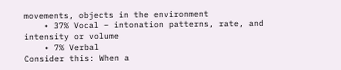movements, objects in the environment
    • 37% Vocal – intonation patterns, rate, and intensity or volume
    • 7% Verbal
Consider this: When a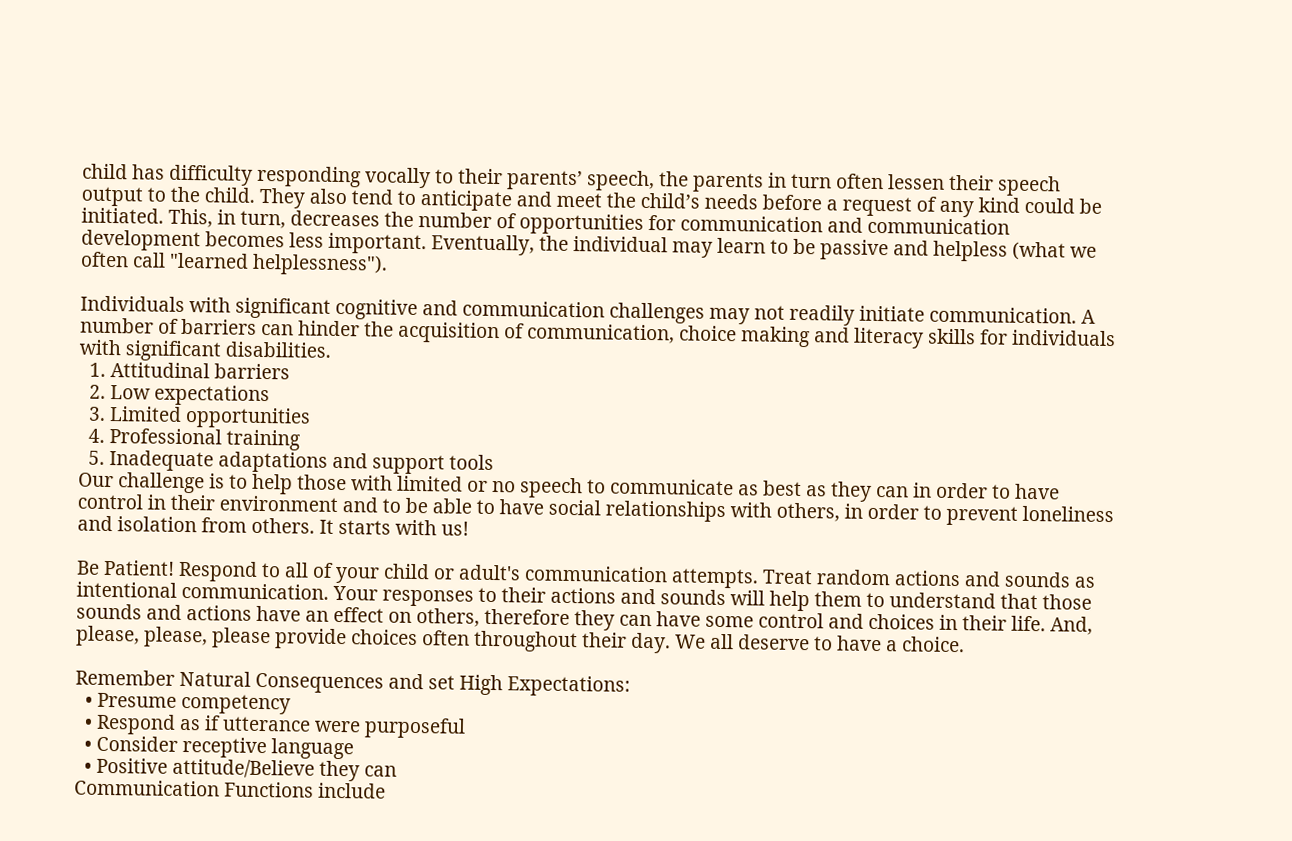child has difficulty responding vocally to their parents’ speech, the parents in turn often lessen their speech output to the child. They also tend to anticipate and meet the child’s needs before a request of any kind could be initiated. This, in turn, decreases the number of opportunities for communication and communication development becomes less important. Eventually, the individual may learn to be passive and helpless (what we often call "learned helplessness").

Individuals with significant cognitive and communication challenges may not readily initiate communication. A number of barriers can hinder the acquisition of communication, choice making and literacy skills for individuals with significant disabilities.
  1. Attitudinal barriers
  2. Low expectations
  3. Limited opportunities
  4. Professional training
  5. Inadequate adaptations and support tools
Our challenge is to help those with limited or no speech to communicate as best as they can in order to have control in their environment and to be able to have social relationships with others, in order to prevent loneliness and isolation from others. It starts with us!

Be Patient! Respond to all of your child or adult's communication attempts. Treat random actions and sounds as intentional communication. Your responses to their actions and sounds will help them to understand that those sounds and actions have an effect on others, therefore they can have some control and choices in their life. And, please, please, please provide choices often throughout their day. We all deserve to have a choice.

Remember Natural Consequences and set High Expectations:
  • Presume competency
  • Respond as if utterance were purposeful
  • Consider receptive language
  • Positive attitude/Believe they can
Communication Functions include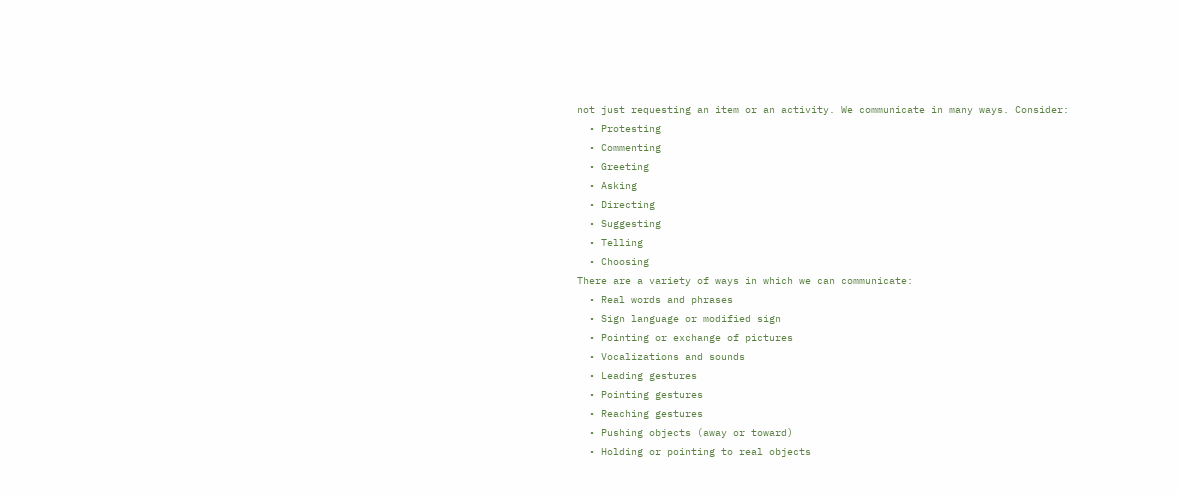not just requesting an item or an activity. We communicate in many ways. Consider:
  • Protesting
  • Commenting
  • Greeting
  • Asking
  • Directing
  • Suggesting
  • Telling
  • Choosing
There are a variety of ways in which we can communicate:
  • Real words and phrases
  • Sign language or modified sign
  • Pointing or exchange of pictures
  • Vocalizations and sounds
  • Leading gestures
  • Pointing gestures
  • Reaching gestures
  • Pushing objects (away or toward)
  • Holding or pointing to real objects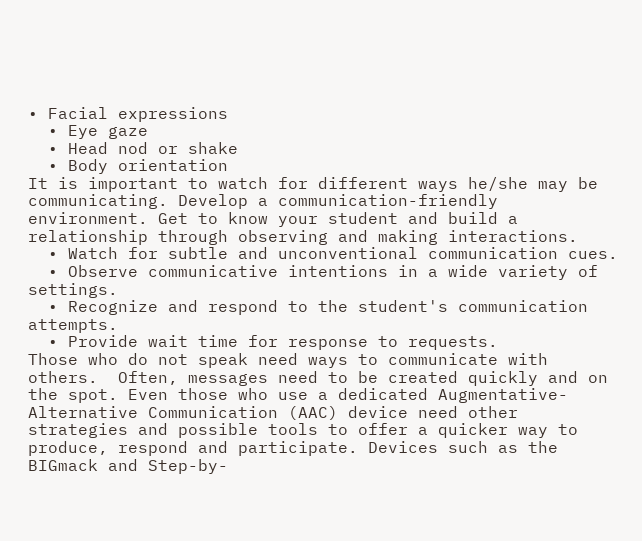• Facial expressions
  • Eye gaze
  • Head nod or shake
  • Body orientation
It is important to watch for different ways he/she may be communicating. Develop a communication-friendly environment. Get to know your student and build a relationship through observing and making interactions.
  • Watch for subtle and unconventional communication cues.
  • Observe communicative intentions in a wide variety of settings.
  • Recognize and respond to the student's communication attempts.
  • Provide wait time for response to requests.
Those who do not speak need ways to communicate with others.  Often, messages need to be created quickly and on the spot. Even those who use a dedicated Augmentative-Alternative Communication (AAC) device need other strategies and possible tools to offer a quicker way to produce, respond and participate. Devices such as the BIGmack and Step-by-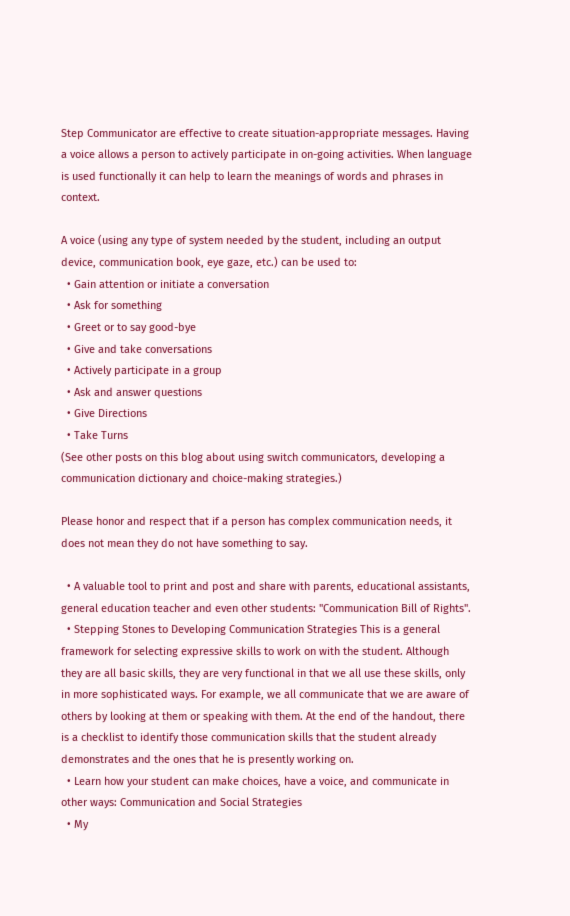Step Communicator are effective to create situation-appropriate messages. Having a voice allows a person to actively participate in on-going activities. When language is used functionally it can help to learn the meanings of words and phrases in context.

A voice (using any type of system needed by the student, including an output device, communication book, eye gaze, etc.) can be used to:
  • Gain attention or initiate a conversation
  • Ask for something
  • Greet or to say good-bye
  • Give and take conversations
  • Actively participate in a group
  • Ask and answer questions
  • Give Directions
  • Take Turns
(See other posts on this blog about using switch communicators, developing a communication dictionary and choice-making strategies.)

Please honor and respect that if a person has complex communication needs, it does not mean they do not have something to say.

  • A valuable tool to print and post and share with parents, educational assistants, general education teacher and even other students: "Communication Bill of Rights".
  • Stepping Stones to Developing Communication Strategies This is a general framework for selecting expressive skills to work on with the student. Although they are all basic skills, they are very functional in that we all use these skills, only in more sophisticated ways. For example, we all communicate that we are aware of others by looking at them or speaking with them. At the end of the handout, there is a checklist to identify those communication skills that the student already demonstrates and the ones that he is presently working on.
  • Learn how your student can make choices, have a voice, and communicate in other ways: Communication and Social Strategies
  • My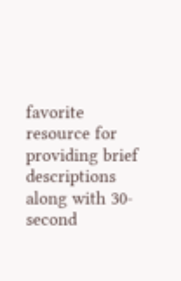favorite resource for providing brief descriptions along with 30-second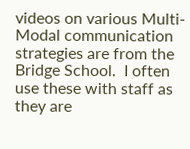videos on various Multi-Modal communication strategies are from the Bridge School.  I often use these with staff as they are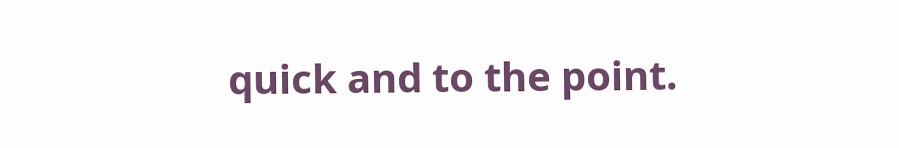quick and to the point.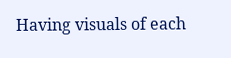Having visuals of each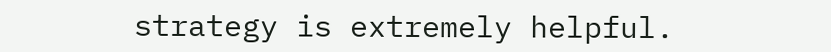strategy is extremely helpful.